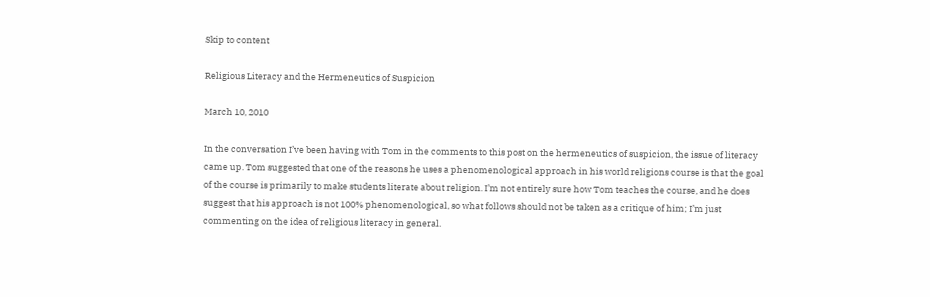Skip to content

Religious Literacy and the Hermeneutics of Suspicion

March 10, 2010

In the conversation I’ve been having with Tom in the comments to this post on the hermeneutics of suspicion, the issue of literacy came up. Tom suggested that one of the reasons he uses a phenomenological approach in his world religions course is that the goal of the course is primarily to make students literate about religion. I’m not entirely sure how Tom teaches the course, and he does suggest that his approach is not 100% phenomenological, so what follows should not be taken as a critique of him; I’m just commenting on the idea of religious literacy in general.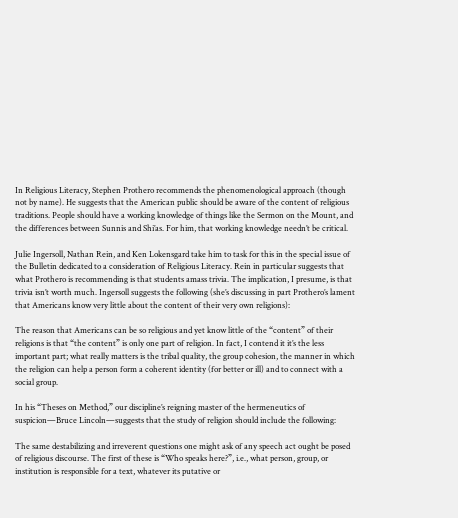In Religious Literacy, Stephen Prothero recommends the phenomenological approach (though not by name). He suggests that the American public should be aware of the content of religious traditions. People should have a working knowledge of things like the Sermon on the Mount, and the differences between Sunnis and Shi’as. For him, that working knowledge needn’t be critical.

Julie Ingersoll, Nathan Rein, and Ken Lokensgard take him to task for this in the special issue of the Bulletin dedicated to a consideration of Religious Literacy. Rein in particular suggests that what Prothero is recommending is that students amass trivia. The implication, I presume, is that trivia isn’t worth much. Ingersoll suggests the following (she’s discussing in part Prothero’s lament that Americans know very little about the content of their very own religions):

The reason that Americans can be so religious and yet know little of the “content” of their religions is that “the content” is only one part of religion. In fact, I contend it it’s the less important part; what really matters is the tribal quality, the group cohesion, the manner in which the religion can help a person form a coherent identity (for better or ill) and to connect with a social group.

In his “Theses on Method,” our discipline’s reigning master of the hermeneutics of suspicion—Bruce Lincoln—suggests that the study of religion should include the following:

The same destabilizing and irreverent questions one might ask of any speech act ought be posed of religious discourse. The first of these is “Who speaks here?”, i.e., what person, group, or institution is responsible for a text, whatever its putative or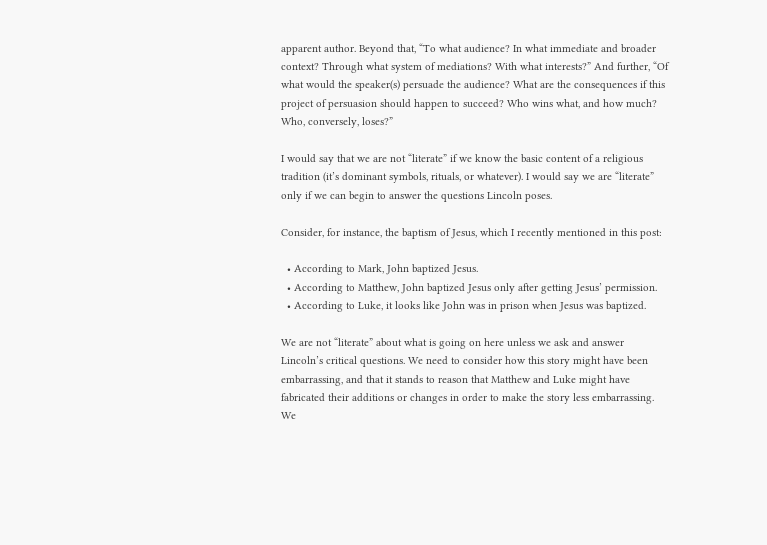apparent author. Beyond that, “To what audience? In what immediate and broader context? Through what system of mediations? With what interests?” And further, “Of what would the speaker(s) persuade the audience? What are the consequences if this project of persuasion should happen to succeed? Who wins what, and how much? Who, conversely, loses?”

I would say that we are not “literate” if we know the basic content of a religious tradition (it’s dominant symbols, rituals, or whatever). I would say we are “literate” only if we can begin to answer the questions Lincoln poses.

Consider, for instance, the baptism of Jesus, which I recently mentioned in this post:

  • According to Mark, John baptized Jesus.
  • According to Matthew, John baptized Jesus only after getting Jesus’ permission.
  • According to Luke, it looks like John was in prison when Jesus was baptized.

We are not “literate” about what is going on here unless we ask and answer Lincoln’s critical questions. We need to consider how this story might have been embarrassing, and that it stands to reason that Matthew and Luke might have fabricated their additions or changes in order to make the story less embarrassing. We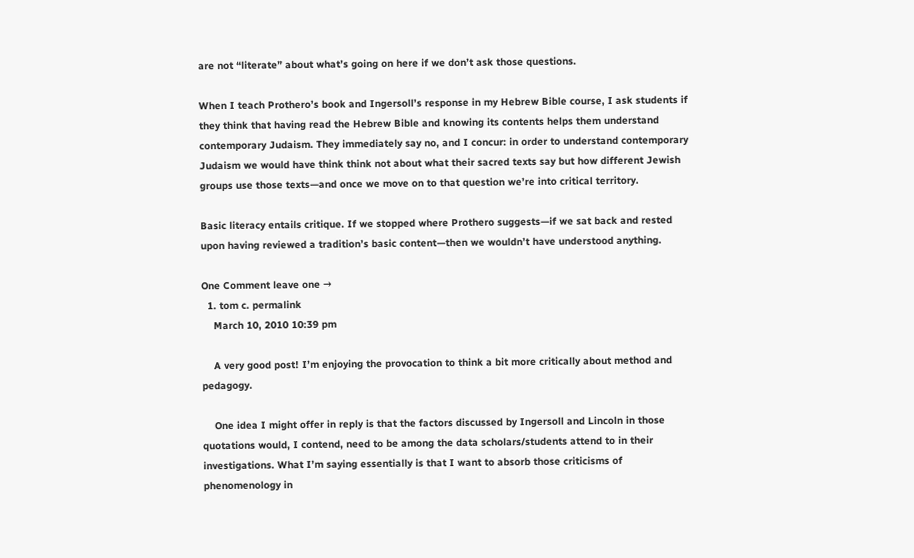are not “literate” about what’s going on here if we don’t ask those questions.

When I teach Prothero’s book and Ingersoll’s response in my Hebrew Bible course, I ask students if they think that having read the Hebrew Bible and knowing its contents helps them understand contemporary Judaism. They immediately say no, and I concur: in order to understand contemporary Judaism we would have think think not about what their sacred texts say but how different Jewish groups use those texts—and once we move on to that question we’re into critical territory.

Basic literacy entails critique. If we stopped where Prothero suggests—if we sat back and rested upon having reviewed a tradition’s basic content—then we wouldn’t have understood anything.

One Comment leave one →
  1. tom c. permalink
    March 10, 2010 10:39 pm

    A very good post! I’m enjoying the provocation to think a bit more critically about method and pedagogy.

    One idea I might offer in reply is that the factors discussed by Ingersoll and Lincoln in those quotations would, I contend, need to be among the data scholars/students attend to in their investigations. What I’m saying essentially is that I want to absorb those criticisms of phenomenology in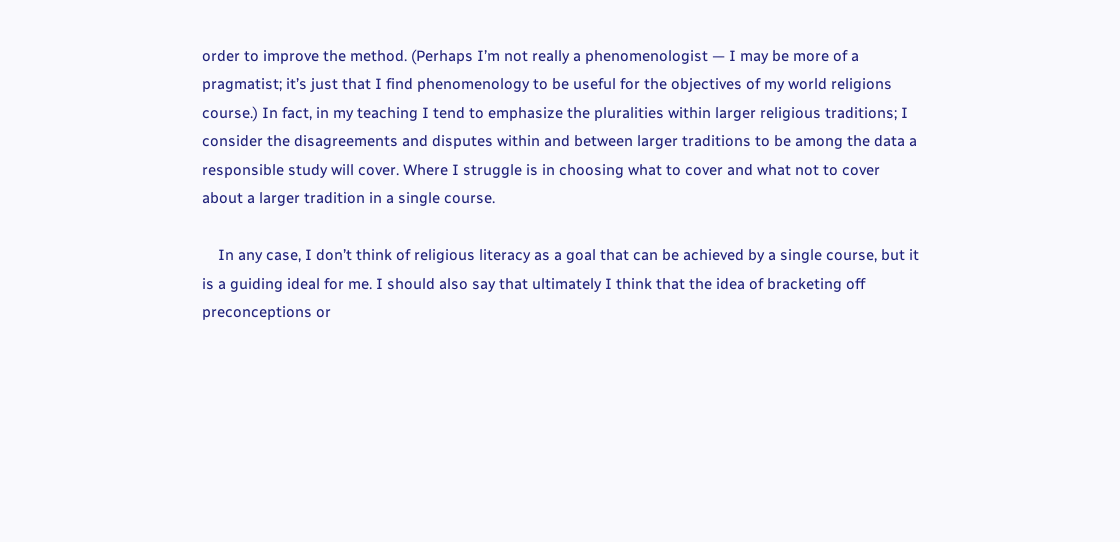order to improve the method. (Perhaps I’m not really a phenomenologist — I may be more of a pragmatist; it’s just that I find phenomenology to be useful for the objectives of my world religions course.) In fact, in my teaching I tend to emphasize the pluralities within larger religious traditions; I consider the disagreements and disputes within and between larger traditions to be among the data a responsible study will cover. Where I struggle is in choosing what to cover and what not to cover about a larger tradition in a single course.

    In any case, I don’t think of religious literacy as a goal that can be achieved by a single course, but it is a guiding ideal for me. I should also say that ultimately I think that the idea of bracketing off preconceptions or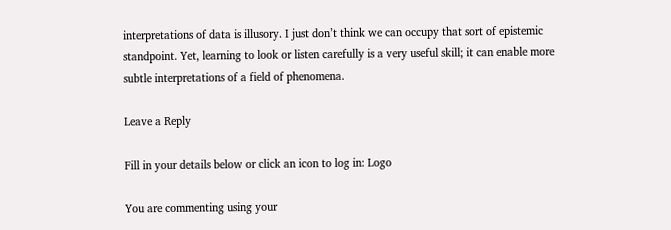interpretations of data is illusory. I just don’t think we can occupy that sort of epistemic standpoint. Yet, learning to look or listen carefully is a very useful skill; it can enable more subtle interpretations of a field of phenomena.

Leave a Reply

Fill in your details below or click an icon to log in: Logo

You are commenting using your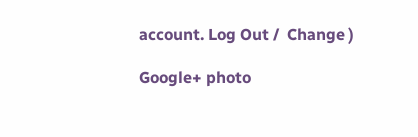account. Log Out /  Change )

Google+ photo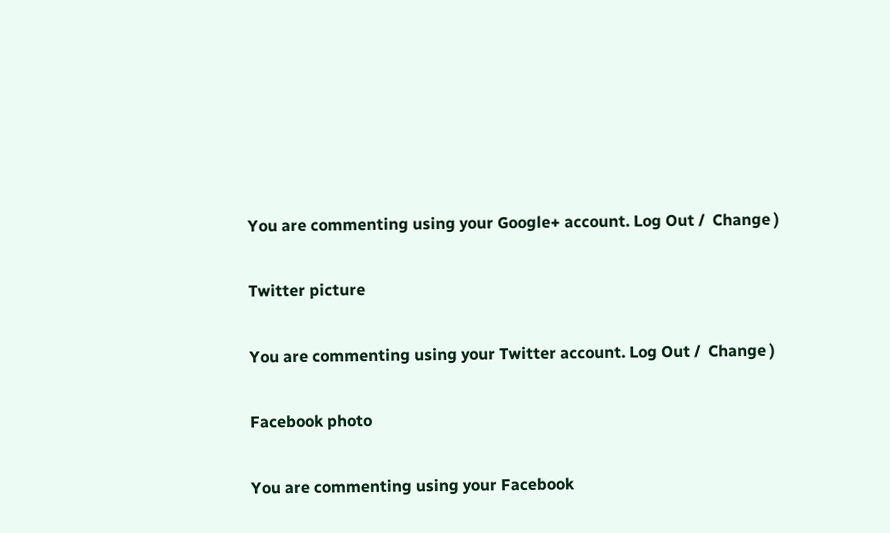You are commenting using your Google+ account. Log Out /  Change )

Twitter picture

You are commenting using your Twitter account. Log Out /  Change )

Facebook photo

You are commenting using your Facebook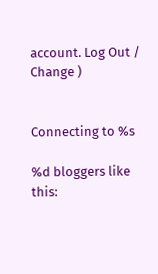account. Log Out /  Change )


Connecting to %s

%d bloggers like this: